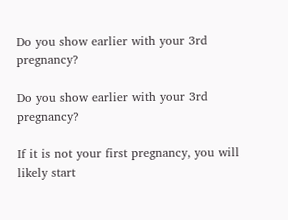Do you show earlier with your 3rd pregnancy?

Do you show earlier with your 3rd pregnancy?

If it is not your first pregnancy, you will likely start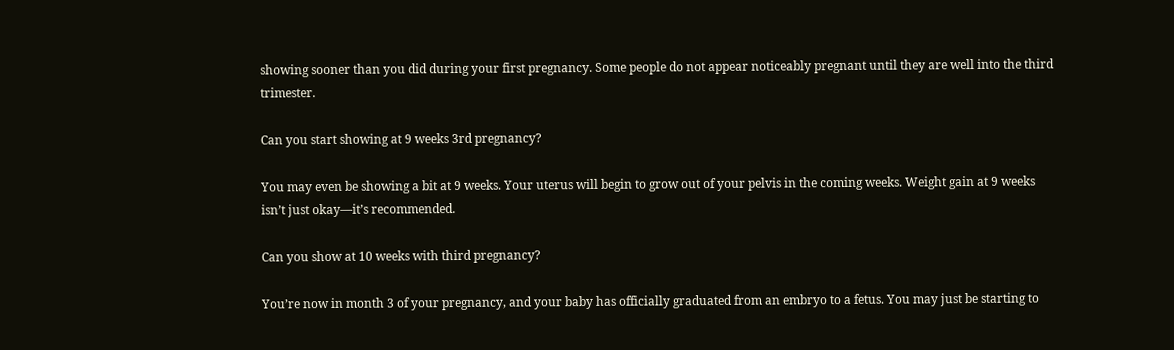showing sooner than you did during your first pregnancy. Some people do not appear noticeably pregnant until they are well into the third trimester.

Can you start showing at 9 weeks 3rd pregnancy?

You may even be showing a bit at 9 weeks. Your uterus will begin to grow out of your pelvis in the coming weeks. Weight gain at 9 weeks isn’t just okay—it’s recommended.

Can you show at 10 weeks with third pregnancy?

You’re now in month 3 of your pregnancy, and your baby has officially graduated from an embryo to a fetus. You may just be starting to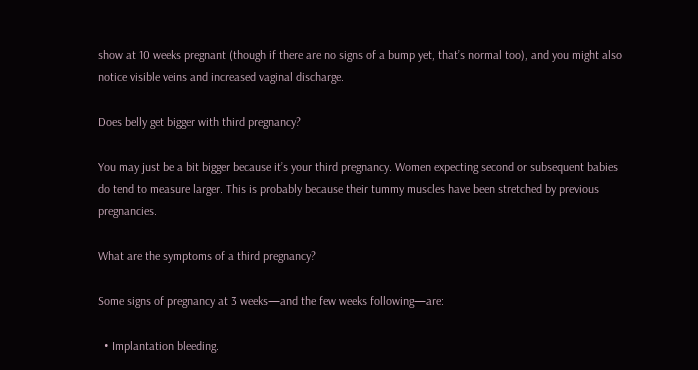show at 10 weeks pregnant (though if there are no signs of a bump yet, that’s normal too), and you might also notice visible veins and increased vaginal discharge.

Does belly get bigger with third pregnancy?

You may just be a bit bigger because it’s your third pregnancy. Women expecting second or subsequent babies do tend to measure larger. This is probably because their tummy muscles have been stretched by previous pregnancies.

What are the symptoms of a third pregnancy?

Some signs of pregnancy at 3 weeks—and the few weeks following—are:

  • Implantation bleeding.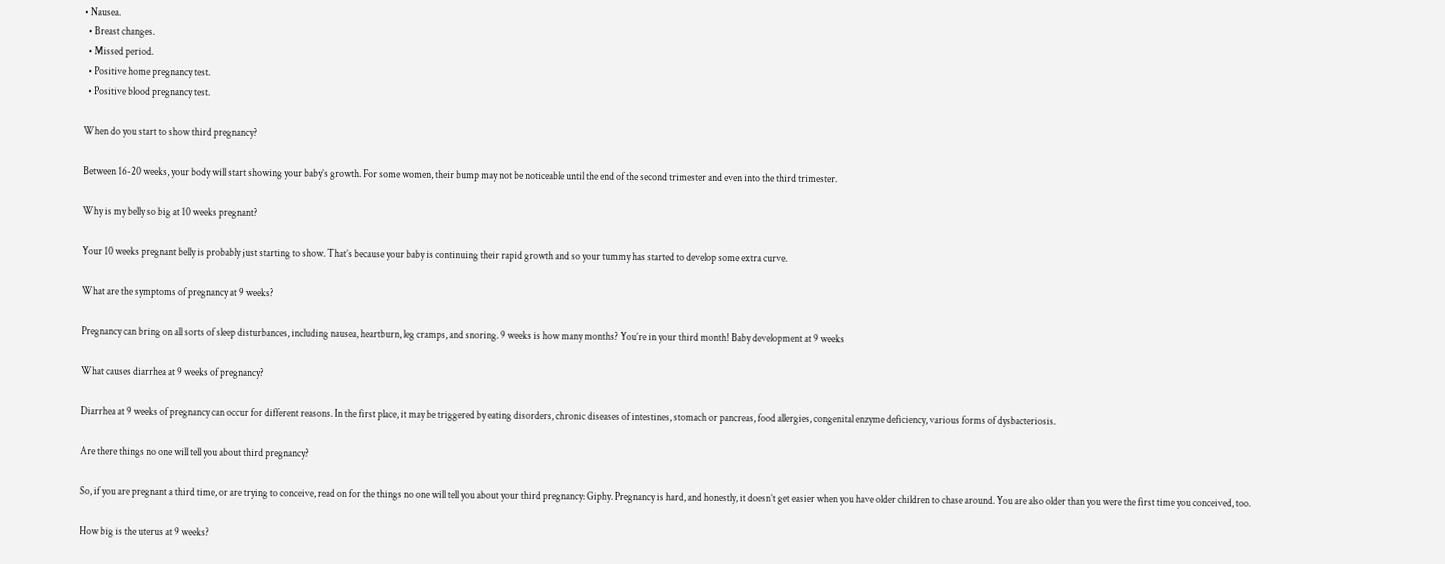• Nausea.
  • Breast changes.
  • Missed period.
  • Positive home pregnancy test.
  • Positive blood pregnancy test.

When do you start to show third pregnancy?

Between 16-20 weeks, your body will start showing your baby’s growth. For some women, their bump may not be noticeable until the end of the second trimester and even into the third trimester.

Why is my belly so big at 10 weeks pregnant?

Your 10 weeks pregnant belly is probably just starting to show. That’s because your baby is continuing their rapid growth and so your tummy has started to develop some extra curve.

What are the symptoms of pregnancy at 9 weeks?

Pregnancy can bring on all sorts of sleep disturbances, including nausea, heartburn, leg cramps, and snoring. 9 weeks is how many months? You’re in your third month! Baby development at 9 weeks

What causes diarrhea at 9 weeks of pregnancy?

Diarrhea at 9 weeks of pregnancy can occur for different reasons. In the first place, it may be triggered by eating disorders, chronic diseases of intestines, stomach or pancreas, food allergies, congenital enzyme deficiency, various forms of dysbacteriosis.

Are there things no one will tell you about third pregnancy?

So, if you are pregnant a third time, or are trying to conceive, read on for the things no one will tell you about your third pregnancy: Giphy. Pregnancy is hard, and honestly, it doesn’t get easier when you have older children to chase around. You are also older than you were the first time you conceived, too.

How big is the uterus at 9 weeks?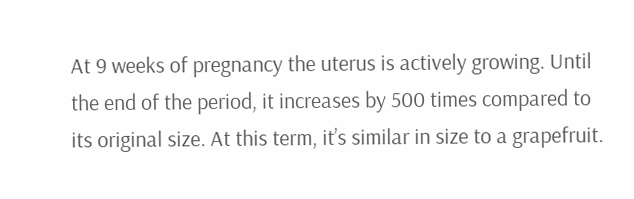At 9 weeks of pregnancy the uterus is actively growing. Until the end of the period, it increases by 500 times compared to its original size. At this term, it’s similar in size to a grapefruit.